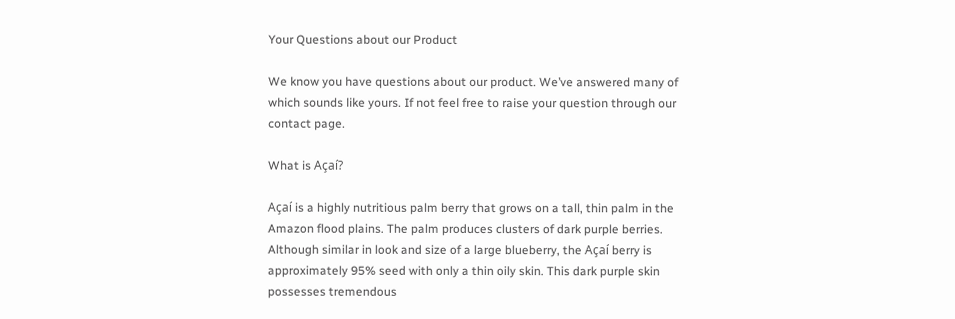Your Questions about our Product

We know you have questions about our product. We’ve answered many of which sounds like yours. If not feel free to raise your question through our contact page.

What is Açaí?

Açaí is a highly nutritious palm berry that grows on a tall, thin palm in the Amazon flood plains. The palm produces clusters of dark purple berries. Although similar in look and size of a large blueberry, the Açaí berry is approximately 95% seed with only a thin oily skin. This dark purple skin possesses tremendous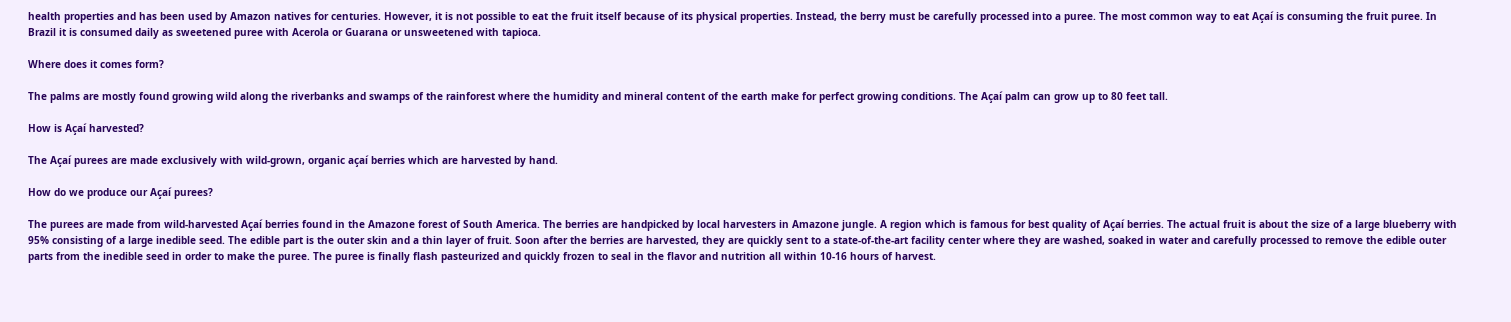health properties and has been used by Amazon natives for centuries. However, it is not possible to eat the fruit itself because of its physical properties. Instead, the berry must be carefully processed into a puree. The most common way to eat Açaí is consuming the fruit puree. In Brazil it is consumed daily as sweetened puree with Acerola or Guarana or unsweetened with tapioca.

Where does it comes form?

The palms are mostly found growing wild along the riverbanks and swamps of the rainforest where the humidity and mineral content of the earth make for perfect growing conditions. The Açaí palm can grow up to 80 feet tall.

How is Açaí harvested?

The Açaí purees are made exclusively with wild-grown, organic açaí berries which are harvested by hand.

How do we produce our Açaí purees?

The purees are made from wild-harvested Açaí berries found in the Amazone forest of South America. The berries are handpicked by local harvesters in Amazone jungle. A region which is famous for best quality of Açaí berries. The actual fruit is about the size of a large blueberry with 95% consisting of a large inedible seed. The edible part is the outer skin and a thin layer of fruit. Soon after the berries are harvested, they are quickly sent to a state-of-the-art facility center where they are washed, soaked in water and carefully processed to remove the edible outer parts from the inedible seed in order to make the puree. The puree is finally flash pasteurized and quickly frozen to seal in the flavor and nutrition all within 10-16 hours of harvest.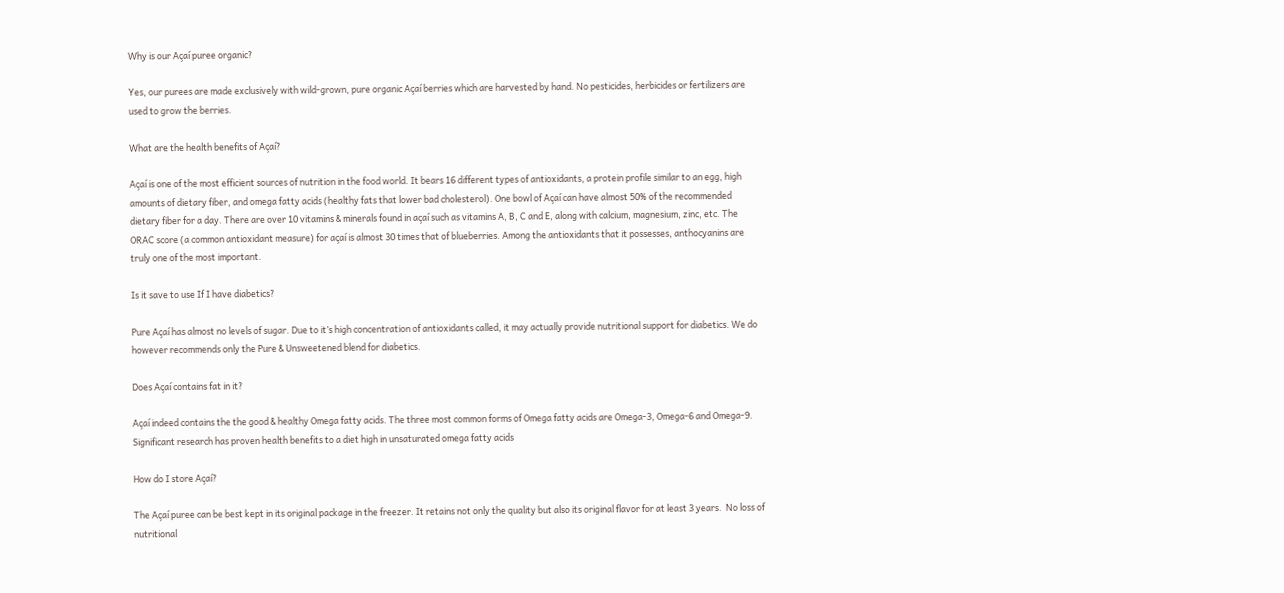Why is our Açaí puree organic?

Yes, our purees are made exclusively with wild-grown, pure organic Açaí berries which are harvested by hand. No pesticides, herbicides or fertilizers are used to grow the berries.

What are the health benefits of Açaí?

Açaí is one of the most efficient sources of nutrition in the food world. It bears 16 different types of antioxidants, a protein profile similar to an egg, high amounts of dietary fiber, and omega fatty acids (healthy fats that lower bad cholesterol). One bowl of Açaí can have almost 50% of the recommended dietary fiber for a day. There are over 10 vitamins & minerals found in açaí such as vitamins A, B, C and E, along with calcium, magnesium, zinc, etc. The ORAC score (a common antioxidant measure) for açaí is almost 30 times that of blueberries. Among the antioxidants that it possesses, anthocyanins are truly one of the most important.

Is it save to use If I have diabetics?

Pure Açaí has almost no levels of sugar. Due to it’s high concentration of antioxidants called, it may actually provide nutritional support for diabetics. We do however recommends only the Pure & Unsweetened blend for diabetics.

Does Açaí contains fat in it?

Açaí indeed contains the the good & healthy Omega fatty acids. The three most common forms of Omega fatty acids are Omega-3, Omega-6 and Omega-9. Significant research has proven health benefits to a diet high in unsaturated omega fatty acids

How do I store Açaí?

The Açaí puree can be best kept in its original package in the freezer. It retains not only the quality but also its original flavor for at least 3 years.  No loss of nutritional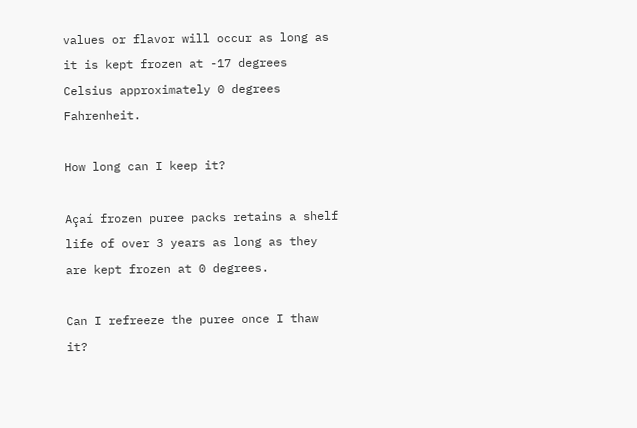values or flavor will occur as long as it is kept frozen at -17 degrees Celsius approximately 0 degrees Fahrenheit.

How long can I keep it?

Açaí frozen puree packs retains a shelf life of over 3 years as long as they are kept frozen at 0 degrees.

Can I refreeze the puree once I thaw it?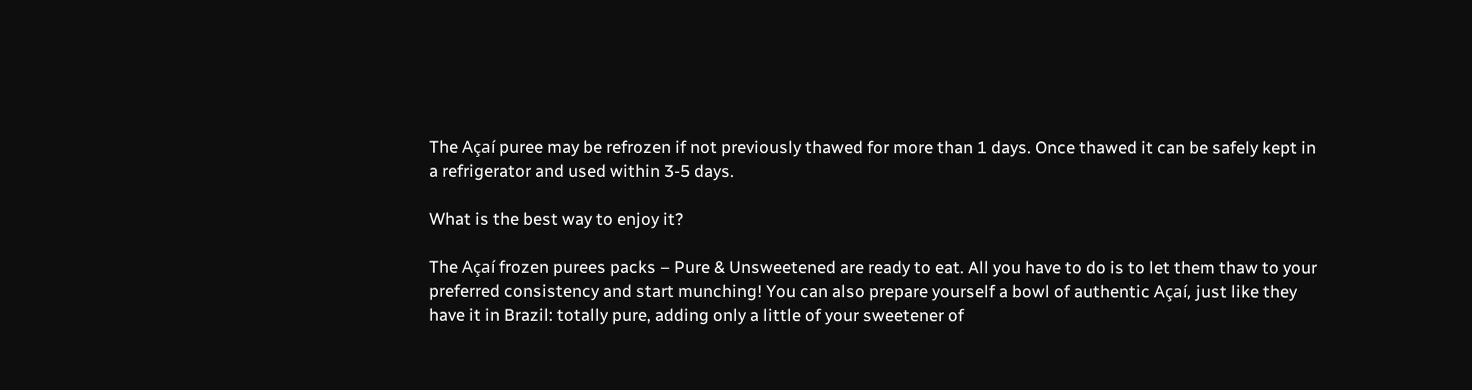The Açaí puree may be refrozen if not previously thawed for more than 1 days. Once thawed it can be safely kept in a refrigerator and used within 3-5 days.

What is the best way to enjoy it?

The Açaí frozen purees packs – Pure & Unsweetened are ready to eat. All you have to do is to let them thaw to your preferred consistency and start munching! You can also prepare yourself a bowl of authentic Açaí, just like they have it in Brazil: totally pure, adding only a little of your sweetener of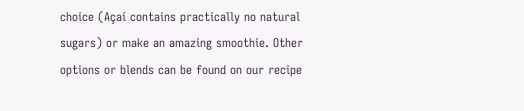choice (Açaí contains practically no natural sugars) or make an amazing smoothie. Other options or blends can be found on our recipe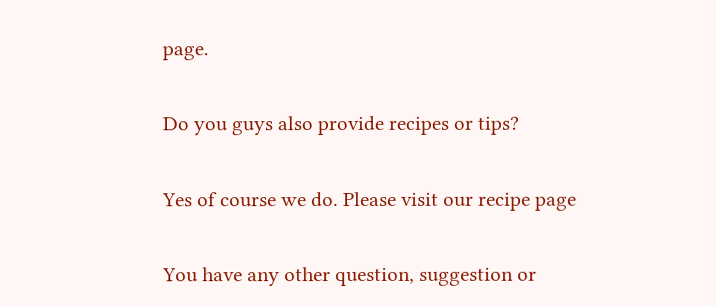page.

Do you guys also provide recipes or tips?

Yes of course we do. Please visit our recipe page

You have any other question, suggestion or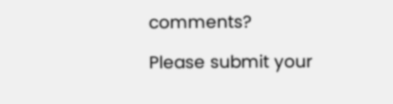comments?

Please submit your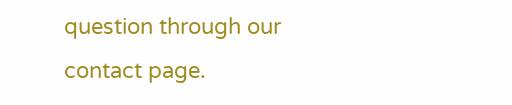question through our contact page.